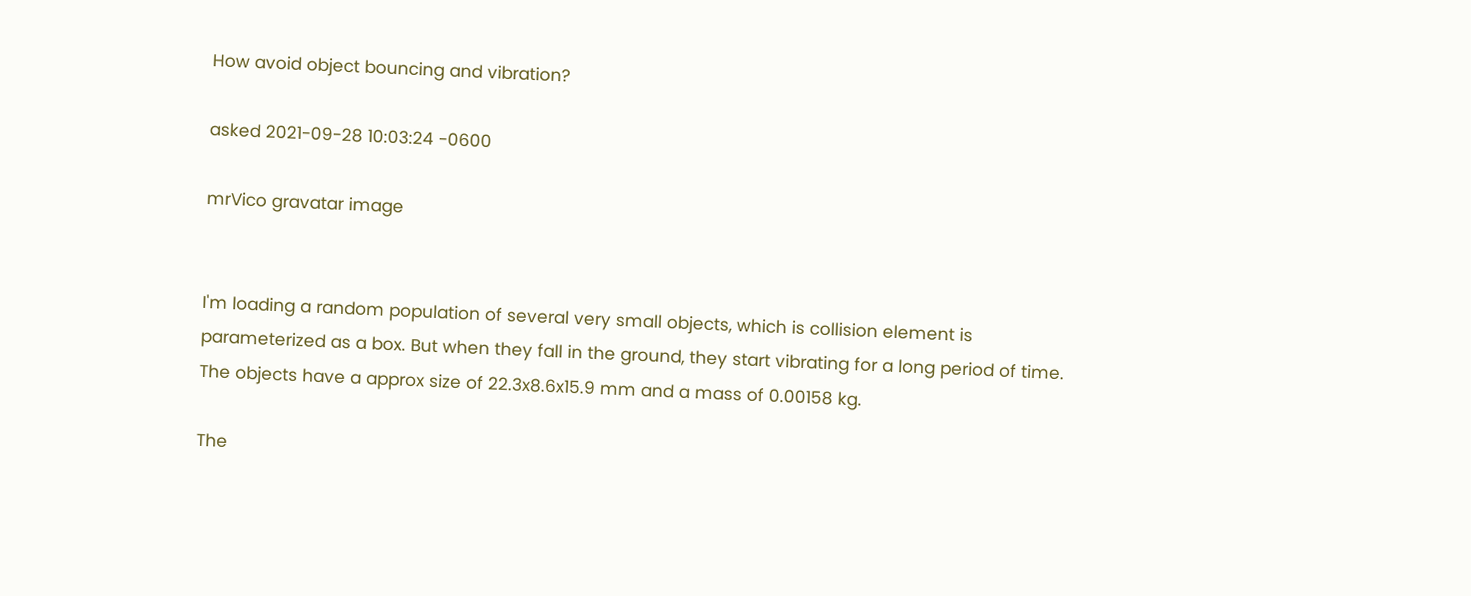How avoid object bouncing and vibration?

asked 2021-09-28 10:03:24 -0600

mrVico gravatar image


I'm loading a random population of several very small objects, which is collision element is parameterized as a box. But when they fall in the ground, they start vibrating for a long period of time. The objects have a approx size of 22.3x8.6x15.9 mm and a mass of 0.00158 kg.

The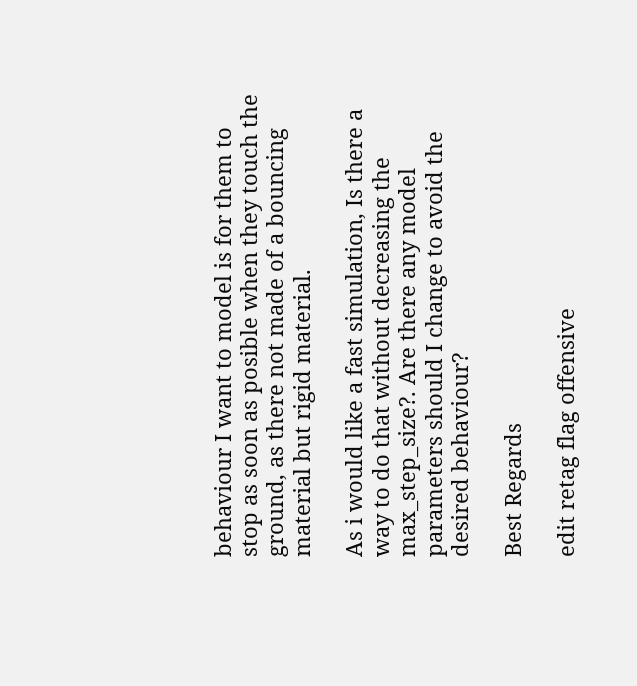behaviour I want to model is for them to stop as soon as posible when they touch the ground, as there not made of a bouncing material but rigid material.

As i would like a fast simulation, Is there a way to do that without decreasing the max_step_size?. Are there any model parameters should I change to avoid the desired behaviour?

Best Regards

edit retag flag offensive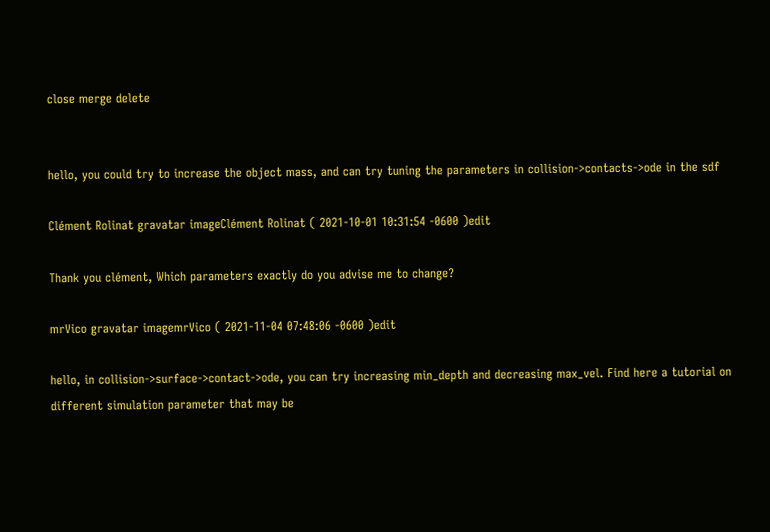close merge delete


hello, you could try to increase the object mass, and can try tuning the parameters in collision->contacts->ode in the sdf

Clément Rolinat gravatar imageClément Rolinat ( 2021-10-01 10:31:54 -0600 )edit

Thank you clément, Which parameters exactly do you advise me to change?

mrVico gravatar imagemrVico ( 2021-11-04 07:48:06 -0600 )edit

hello, in collision->surface->contact->ode, you can try increasing min_depth and decreasing max_vel. Find here a tutorial on different simulation parameter that may be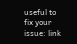useful to fix your issue: link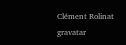Clément Rolinat gravatar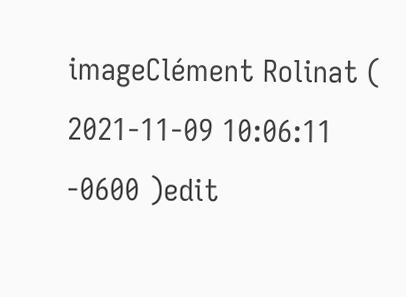imageClément Rolinat ( 2021-11-09 10:06:11 -0600 )edit